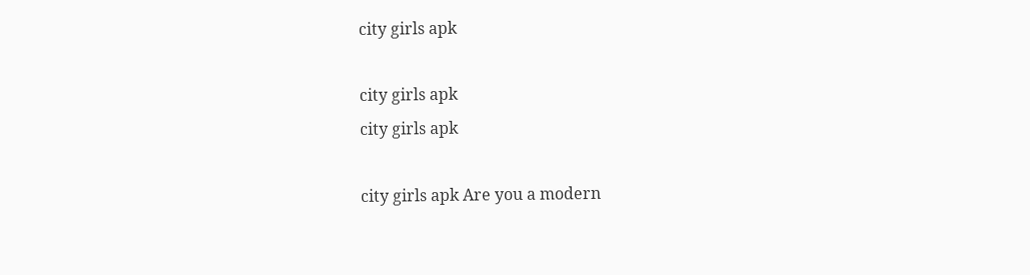city girls apk

city girls apk
city girls apk

city girls apk Are you a modern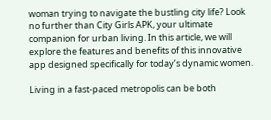woman trying to navigate the bustling city life? Look no further than City Girls APK, your ultimate companion for urban living. In this article, we will explore the features and benefits of this innovative app designed specifically for today’s dynamic women.

Living in a fast-paced metropolis can be both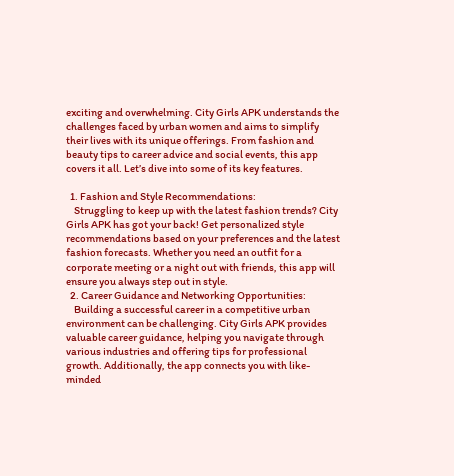exciting and overwhelming. City Girls APK understands the challenges faced by urban women and aims to simplify their lives with its unique offerings. From fashion and beauty tips to career advice and social events, this app covers it all. Let’s dive into some of its key features.

  1. Fashion and Style Recommendations:
    Struggling to keep up with the latest fashion trends? City Girls APK has got your back! Get personalized style recommendations based on your preferences and the latest fashion forecasts. Whether you need an outfit for a corporate meeting or a night out with friends, this app will ensure you always step out in style.
  2. Career Guidance and Networking Opportunities:
    Building a successful career in a competitive urban environment can be challenging. City Girls APK provides valuable career guidance, helping you navigate through various industries and offering tips for professional growth. Additionally, the app connects you with like-minded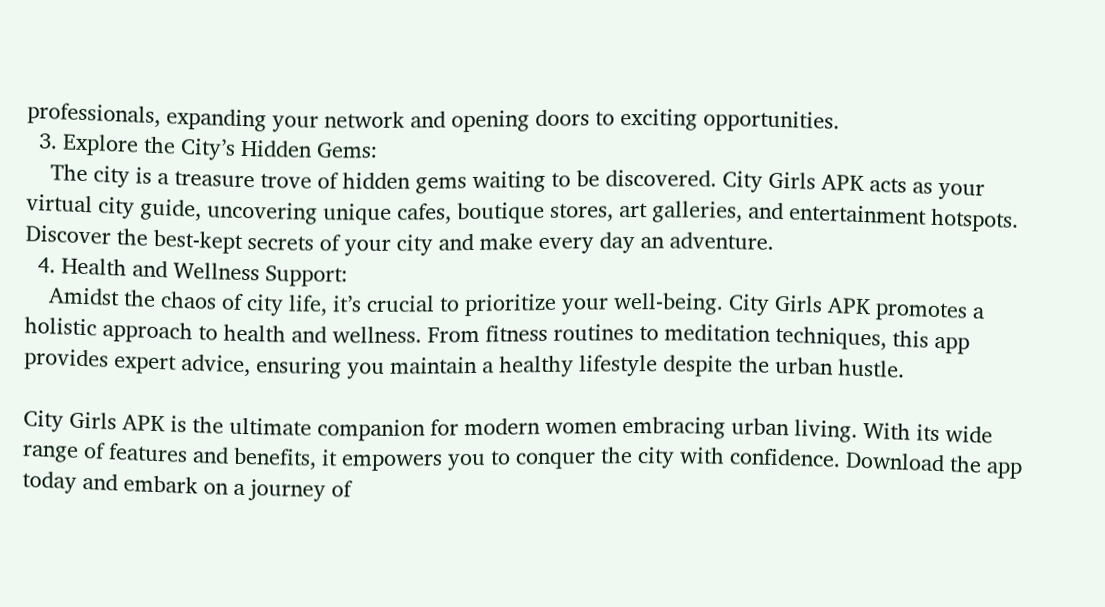professionals, expanding your network and opening doors to exciting opportunities.
  3. Explore the City’s Hidden Gems:
    The city is a treasure trove of hidden gems waiting to be discovered. City Girls APK acts as your virtual city guide, uncovering unique cafes, boutique stores, art galleries, and entertainment hotspots. Discover the best-kept secrets of your city and make every day an adventure.
  4. Health and Wellness Support:
    Amidst the chaos of city life, it’s crucial to prioritize your well-being. City Girls APK promotes a holistic approach to health and wellness. From fitness routines to meditation techniques, this app provides expert advice, ensuring you maintain a healthy lifestyle despite the urban hustle.

City Girls APK is the ultimate companion for modern women embracing urban living. With its wide range of features and benefits, it empowers you to conquer the city with confidence. Download the app today and embark on a journey of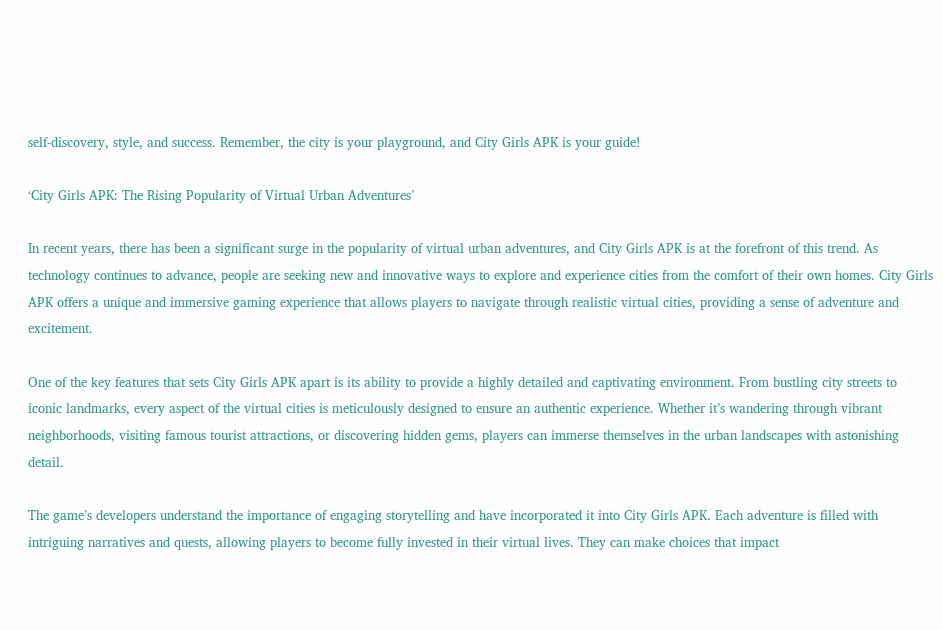self-discovery, style, and success. Remember, the city is your playground, and City Girls APK is your guide!

‘City Girls APK: The Rising Popularity of Virtual Urban Adventures’

In recent years, there has been a significant surge in the popularity of virtual urban adventures, and City Girls APK is at the forefront of this trend. As technology continues to advance, people are seeking new and innovative ways to explore and experience cities from the comfort of their own homes. City Girls APK offers a unique and immersive gaming experience that allows players to navigate through realistic virtual cities, providing a sense of adventure and excitement.

One of the key features that sets City Girls APK apart is its ability to provide a highly detailed and captivating environment. From bustling city streets to iconic landmarks, every aspect of the virtual cities is meticulously designed to ensure an authentic experience. Whether it’s wandering through vibrant neighborhoods, visiting famous tourist attractions, or discovering hidden gems, players can immerse themselves in the urban landscapes with astonishing detail.

The game’s developers understand the importance of engaging storytelling and have incorporated it into City Girls APK. Each adventure is filled with intriguing narratives and quests, allowing players to become fully invested in their virtual lives. They can make choices that impact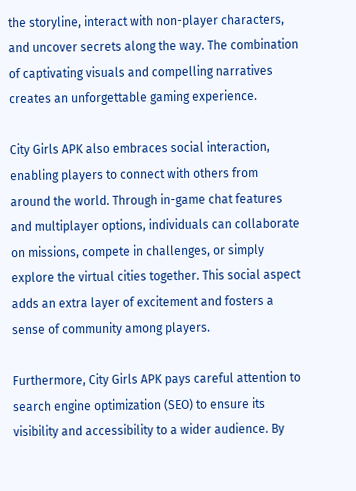the storyline, interact with non-player characters, and uncover secrets along the way. The combination of captivating visuals and compelling narratives creates an unforgettable gaming experience.

City Girls APK also embraces social interaction, enabling players to connect with others from around the world. Through in-game chat features and multiplayer options, individuals can collaborate on missions, compete in challenges, or simply explore the virtual cities together. This social aspect adds an extra layer of excitement and fosters a sense of community among players.

Furthermore, City Girls APK pays careful attention to search engine optimization (SEO) to ensure its visibility and accessibility to a wider audience. By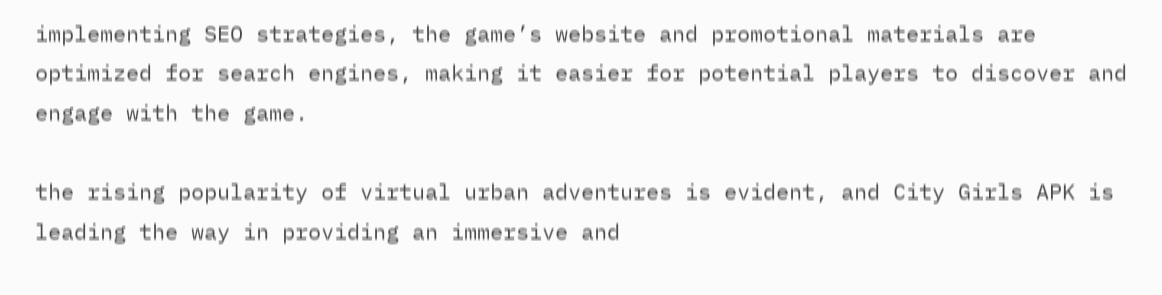implementing SEO strategies, the game’s website and promotional materials are optimized for search engines, making it easier for potential players to discover and engage with the game.

the rising popularity of virtual urban adventures is evident, and City Girls APK is leading the way in providing an immersive and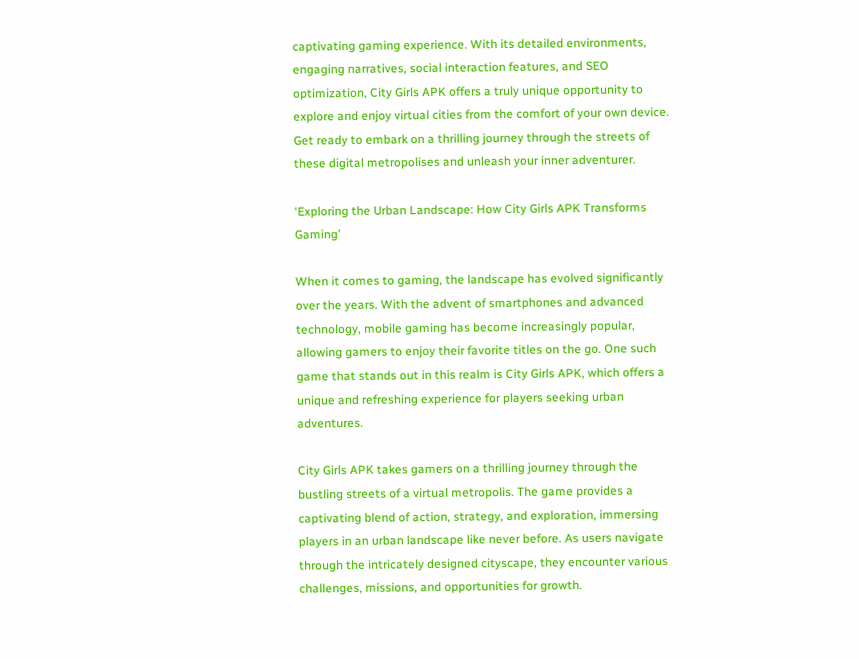captivating gaming experience. With its detailed environments, engaging narratives, social interaction features, and SEO optimization, City Girls APK offers a truly unique opportunity to explore and enjoy virtual cities from the comfort of your own device. Get ready to embark on a thrilling journey through the streets of these digital metropolises and unleash your inner adventurer.

‘Exploring the Urban Landscape: How City Girls APK Transforms Gaming’

When it comes to gaming, the landscape has evolved significantly over the years. With the advent of smartphones and advanced technology, mobile gaming has become increasingly popular, allowing gamers to enjoy their favorite titles on the go. One such game that stands out in this realm is City Girls APK, which offers a unique and refreshing experience for players seeking urban adventures.

City Girls APK takes gamers on a thrilling journey through the bustling streets of a virtual metropolis. The game provides a captivating blend of action, strategy, and exploration, immersing players in an urban landscape like never before. As users navigate through the intricately designed cityscape, they encounter various challenges, missions, and opportunities for growth.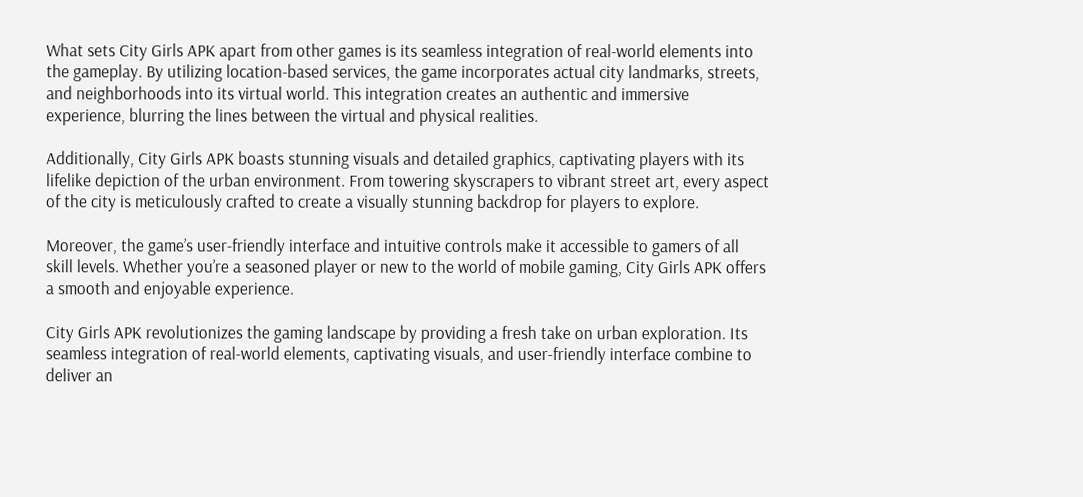What sets City Girls APK apart from other games is its seamless integration of real-world elements into the gameplay. By utilizing location-based services, the game incorporates actual city landmarks, streets, and neighborhoods into its virtual world. This integration creates an authentic and immersive experience, blurring the lines between the virtual and physical realities.

Additionally, City Girls APK boasts stunning visuals and detailed graphics, captivating players with its lifelike depiction of the urban environment. From towering skyscrapers to vibrant street art, every aspect of the city is meticulously crafted to create a visually stunning backdrop for players to explore.

Moreover, the game’s user-friendly interface and intuitive controls make it accessible to gamers of all skill levels. Whether you’re a seasoned player or new to the world of mobile gaming, City Girls APK offers a smooth and enjoyable experience.

City Girls APK revolutionizes the gaming landscape by providing a fresh take on urban exploration. Its seamless integration of real-world elements, captivating visuals, and user-friendly interface combine to deliver an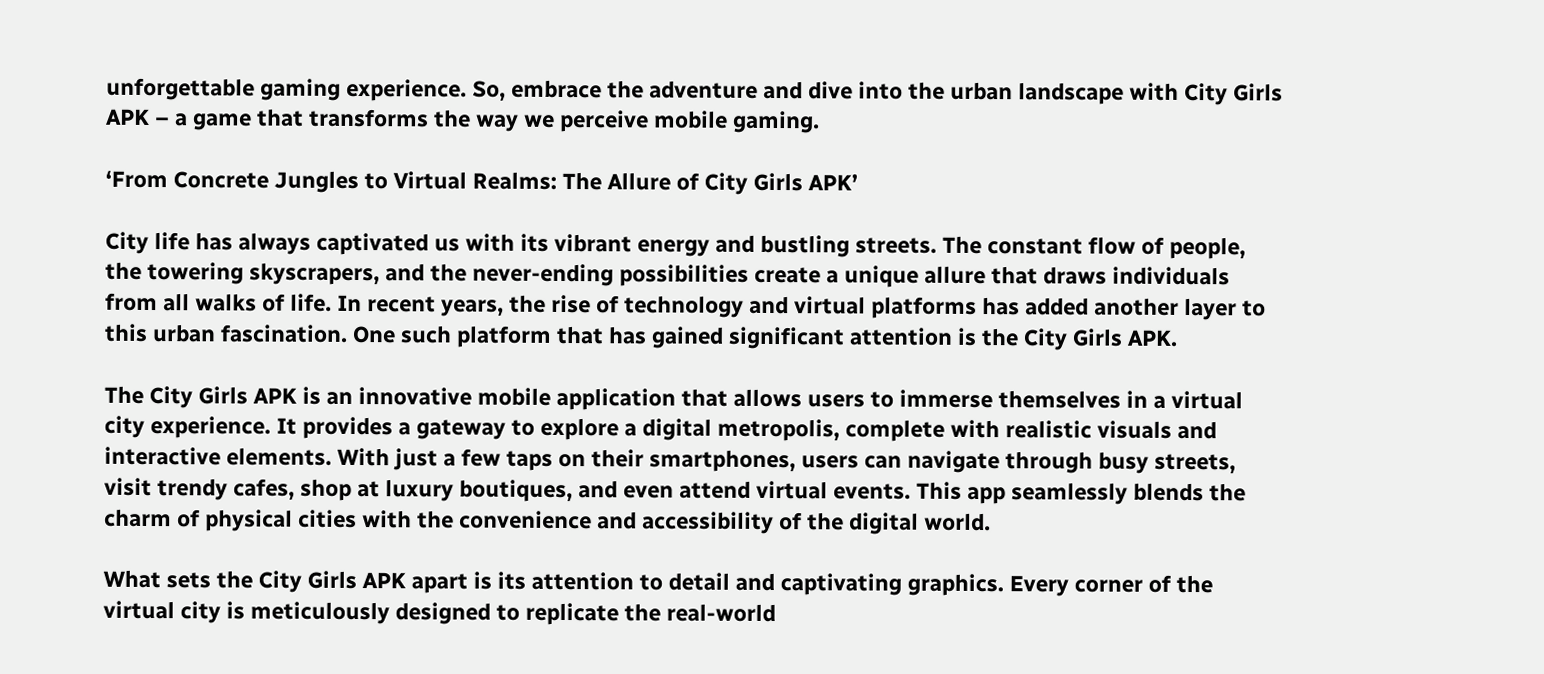unforgettable gaming experience. So, embrace the adventure and dive into the urban landscape with City Girls APK – a game that transforms the way we perceive mobile gaming.

‘From Concrete Jungles to Virtual Realms: The Allure of City Girls APK’

City life has always captivated us with its vibrant energy and bustling streets. The constant flow of people, the towering skyscrapers, and the never-ending possibilities create a unique allure that draws individuals from all walks of life. In recent years, the rise of technology and virtual platforms has added another layer to this urban fascination. One such platform that has gained significant attention is the City Girls APK.

The City Girls APK is an innovative mobile application that allows users to immerse themselves in a virtual city experience. It provides a gateway to explore a digital metropolis, complete with realistic visuals and interactive elements. With just a few taps on their smartphones, users can navigate through busy streets, visit trendy cafes, shop at luxury boutiques, and even attend virtual events. This app seamlessly blends the charm of physical cities with the convenience and accessibility of the digital world.

What sets the City Girls APK apart is its attention to detail and captivating graphics. Every corner of the virtual city is meticulously designed to replicate the real-world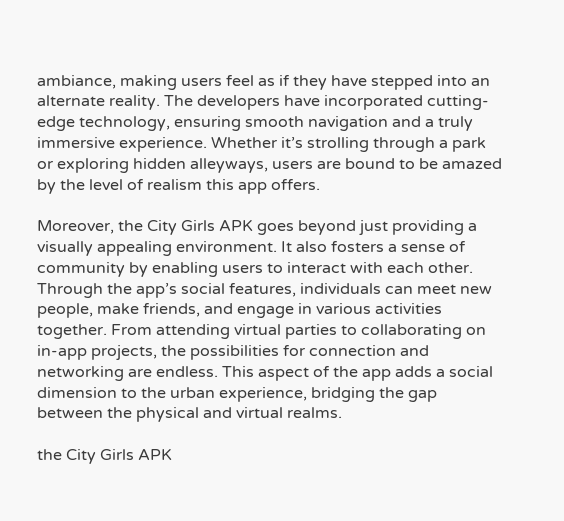ambiance, making users feel as if they have stepped into an alternate reality. The developers have incorporated cutting-edge technology, ensuring smooth navigation and a truly immersive experience. Whether it’s strolling through a park or exploring hidden alleyways, users are bound to be amazed by the level of realism this app offers.

Moreover, the City Girls APK goes beyond just providing a visually appealing environment. It also fosters a sense of community by enabling users to interact with each other. Through the app’s social features, individuals can meet new people, make friends, and engage in various activities together. From attending virtual parties to collaborating on in-app projects, the possibilities for connection and networking are endless. This aspect of the app adds a social dimension to the urban experience, bridging the gap between the physical and virtual realms.

the City Girls APK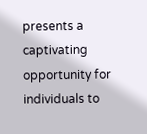presents a captivating opportunity for individuals to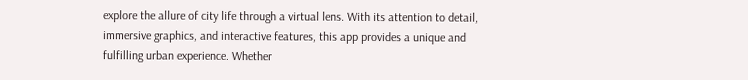explore the allure of city life through a virtual lens. With its attention to detail, immersive graphics, and interactive features, this app provides a unique and fulfilling urban experience. Whether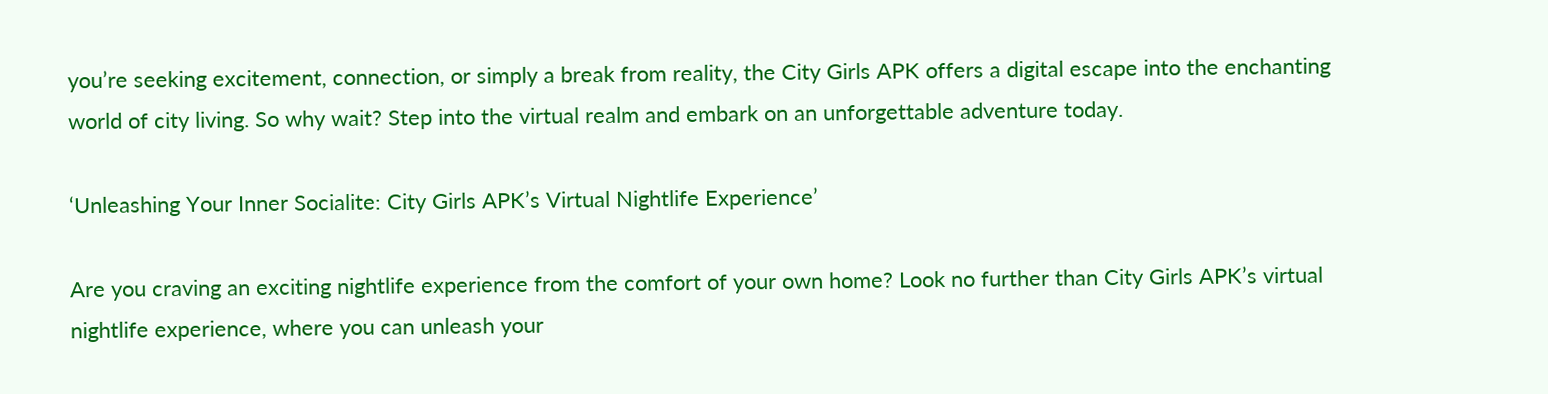you’re seeking excitement, connection, or simply a break from reality, the City Girls APK offers a digital escape into the enchanting world of city living. So why wait? Step into the virtual realm and embark on an unforgettable adventure today.

‘Unleashing Your Inner Socialite: City Girls APK’s Virtual Nightlife Experience’

Are you craving an exciting nightlife experience from the comfort of your own home? Look no further than City Girls APK’s virtual nightlife experience, where you can unleash your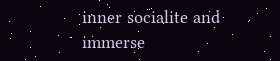inner socialite and immerse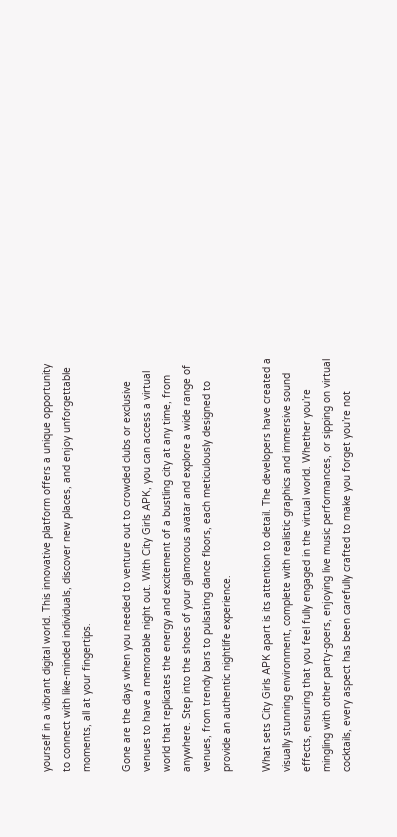yourself in a vibrant digital world. This innovative platform offers a unique opportunity to connect with like-minded individuals, discover new places, and enjoy unforgettable moments, all at your fingertips.

Gone are the days when you needed to venture out to crowded clubs or exclusive venues to have a memorable night out. With City Girls APK, you can access a virtual world that replicates the energy and excitement of a bustling city at any time, from anywhere. Step into the shoes of your glamorous avatar and explore a wide range of venues, from trendy bars to pulsating dance floors, each meticulously designed to provide an authentic nightlife experience.

What sets City Girls APK apart is its attention to detail. The developers have created a visually stunning environment, complete with realistic graphics and immersive sound effects, ensuring that you feel fully engaged in the virtual world. Whether you’re mingling with other party-goers, enjoying live music performances, or sipping on virtual cocktails, every aspect has been carefully crafted to make you forget you’re not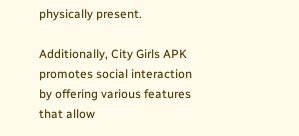physically present.

Additionally, City Girls APK promotes social interaction by offering various features that allow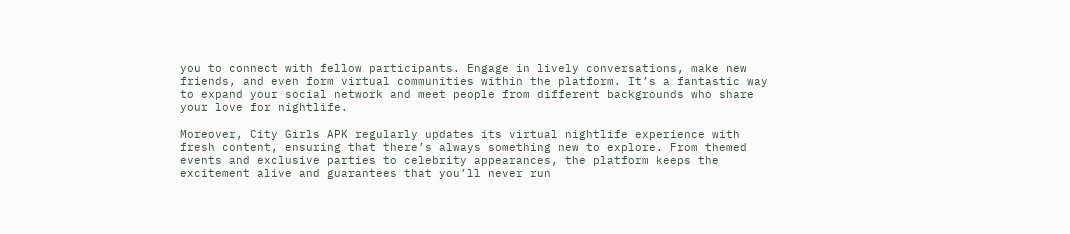you to connect with fellow participants. Engage in lively conversations, make new friends, and even form virtual communities within the platform. It’s a fantastic way to expand your social network and meet people from different backgrounds who share your love for nightlife.

Moreover, City Girls APK regularly updates its virtual nightlife experience with fresh content, ensuring that there’s always something new to explore. From themed events and exclusive parties to celebrity appearances, the platform keeps the excitement alive and guarantees that you’ll never run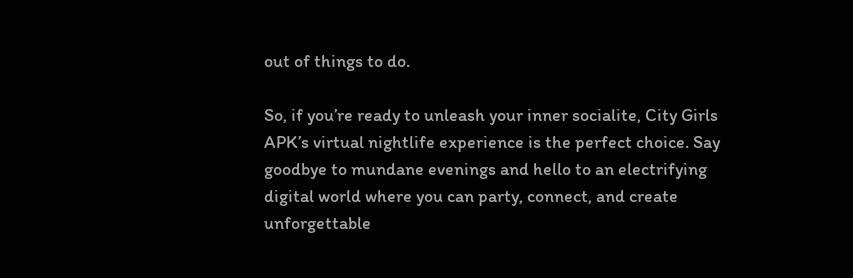out of things to do.

So, if you’re ready to unleash your inner socialite, City Girls APK’s virtual nightlife experience is the perfect choice. Say goodbye to mundane evenings and hello to an electrifying digital world where you can party, connect, and create unforgettable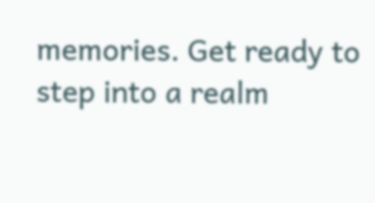memories. Get ready to step into a realm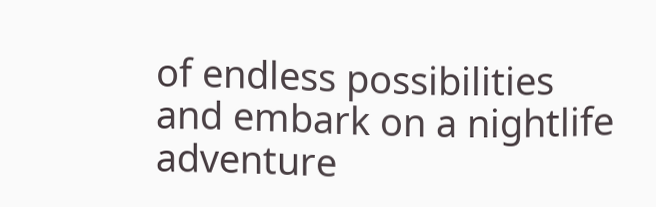of endless possibilities and embark on a nightlife adventure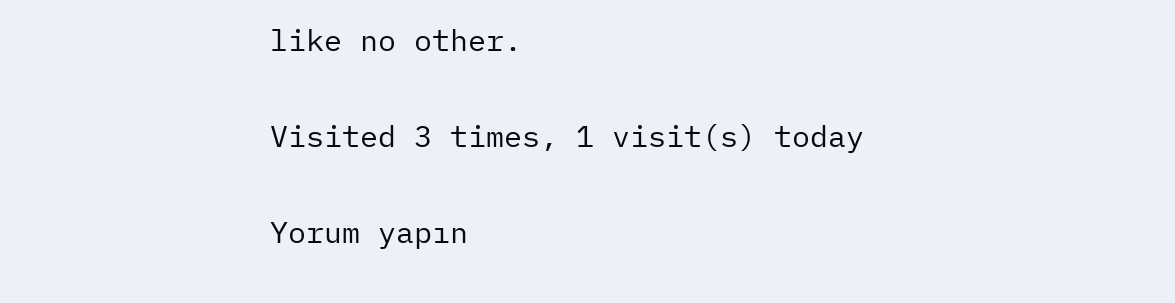like no other.

Visited 3 times, 1 visit(s) today

Yorum yapın